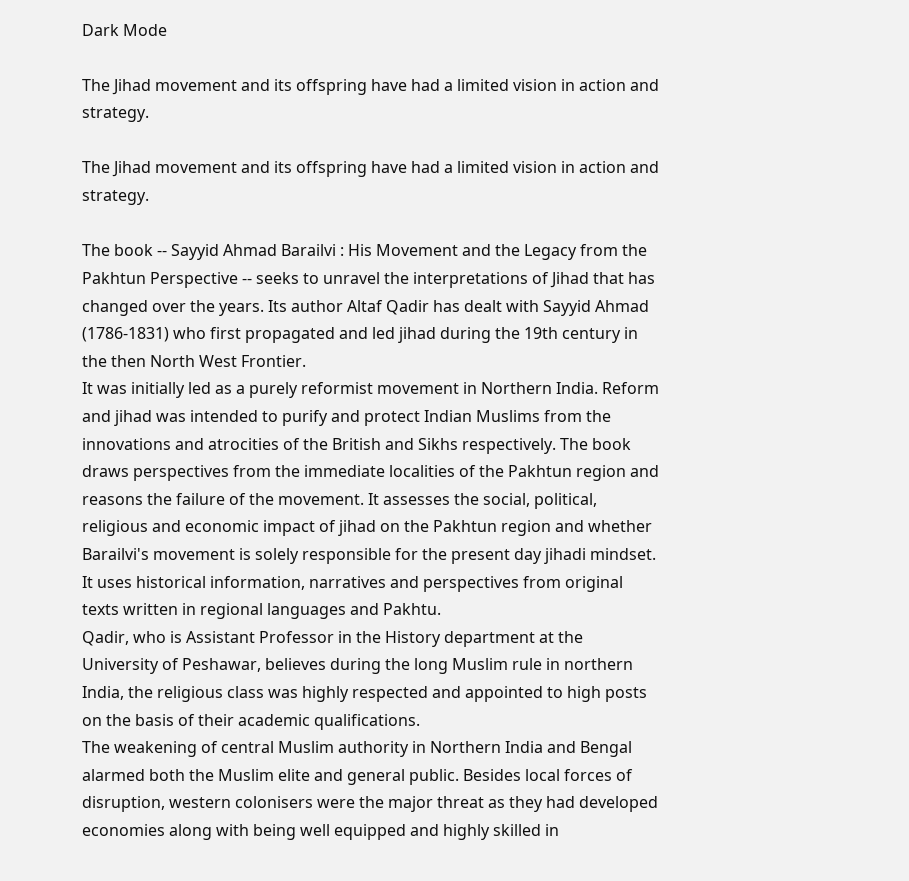Dark Mode

The Jihad movement and its offspring have had a limited vision in action and strategy.

The Jihad movement and its offspring have had a limited vision in action and strategy.

The book -- Sayyid Ahmad Barailvi : His Movement and the Legacy from the Pakhtun Perspective -- seeks to unravel the interpretations of Jihad that has changed over the years. Its author Altaf Qadir has dealt with Sayyid Ahmad (1786-1831) who first propagated and led jihad during the 19th century in the then North West Frontier.
It was initially led as a purely reformist movement in Northern India. Reform and jihad was intended to purify and protect Indian Muslims from the innovations and atrocities of the British and Sikhs respectively. The book draws perspectives from the immediate localities of the Pakhtun region and reasons the failure of the movement. It assesses the social, political, religious and economic impact of jihad on the Pakhtun region and whether Barailvi's movement is solely responsible for the present day jihadi mindset. It uses historical information, narratives and perspectives from original texts written in regional languages and Pakhtu.
Qadir, who is Assistant Professor in the History department at the University of Peshawar, believes during the long Muslim rule in northern India, the religious class was highly respected and appointed to high posts on the basis of their academic qualifications.
The weakening of central Muslim authority in Northern India and Bengal alarmed both the Muslim elite and general public. Besides local forces of disruption, western colonisers were the major threat as they had developed economies along with being well equipped and highly skilled in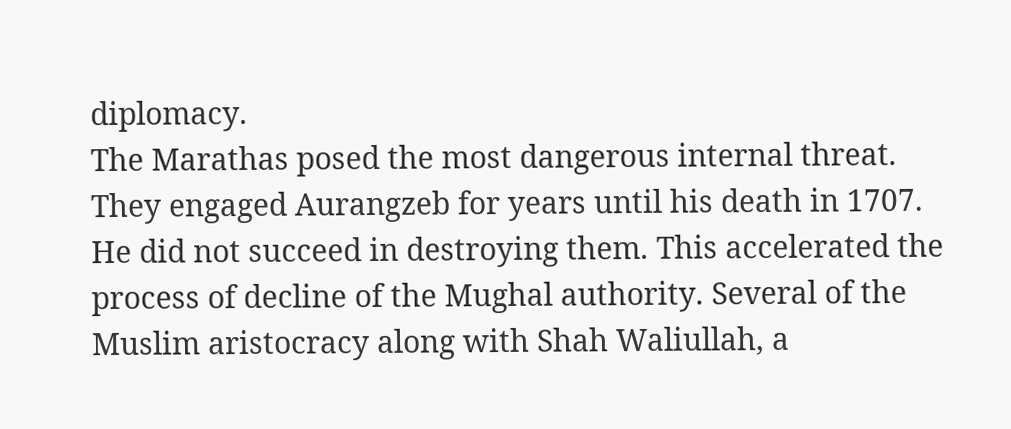diplomacy.
The Marathas posed the most dangerous internal threat. They engaged Aurangzeb for years until his death in 1707. He did not succeed in destroying them. This accelerated the process of decline of the Mughal authority. Several of the Muslim aristocracy along with Shah Waliullah, a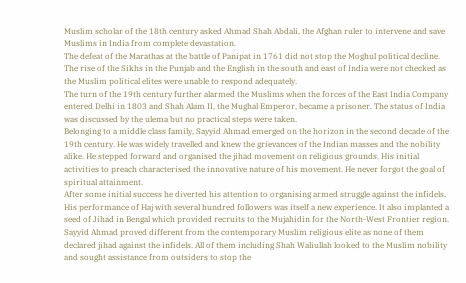Muslim scholar of the 18th century asked Ahmad Shah Abdali, the Afghan ruler to intervene and save Muslims in India from complete devastation.
The defeat of the Marathas at the battle of Panipat in 1761 did not stop the Moghul political decline. The rise of the Sikhs in the Punjab and the English in the south and east of India were not checked as the Muslim political elites were unable to respond adequately.
The turn of the 19th century further alarmed the Muslims when the forces of the East India Company entered Delhi in 1803 and Shah Alam II, the Mughal Emperor, became a prisoner. The status of India was discussed by the ulema but no practical steps were taken.
Belonging to a middle class family, Sayyid Ahmad emerged on the horizon in the second decade of the 19th century. He was widely travelled and knew the grievances of the Indian masses and the nobility alike. He stepped forward and organised the jihad movement on religious grounds. His initial activities to preach characterised the innovative nature of his movement. He never forgot the goal of spiritual attainment.
After some initial success he diverted his attention to organising armed struggle against the infidels. His performance of Haj with several hundred followers was itself a new experience. It also implanted a seed of Jihad in Bengal which provided recruits to the Mujahidin for the North-West Frontier region.
Sayyid Ahmad proved different from the contemporary Muslim religious elite as none of them declared jihad against the infidels. All of them including Shah Waliullah looked to the Muslim nobility and sought assistance from outsiders to stop the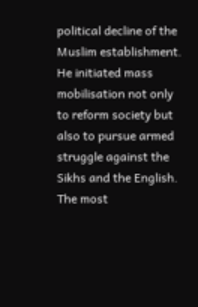political decline of the Muslim establishment. He initiated mass mobilisation not only to reform society but also to pursue armed struggle against the Sikhs and the English. The most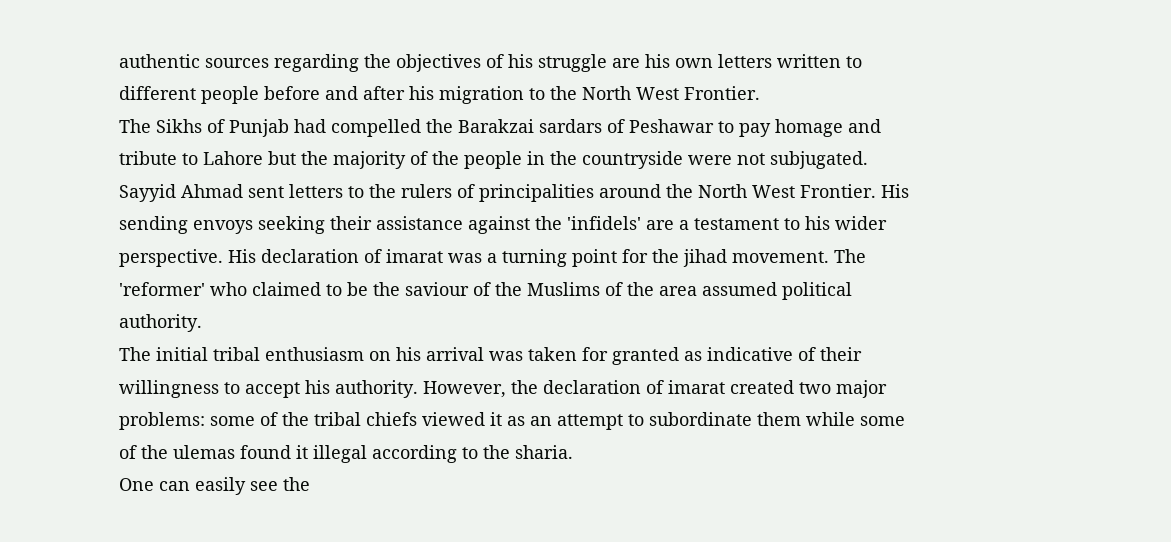authentic sources regarding the objectives of his struggle are his own letters written to different people before and after his migration to the North West Frontier.
The Sikhs of Punjab had compelled the Barakzai sardars of Peshawar to pay homage and tribute to Lahore but the majority of the people in the countryside were not subjugated. Sayyid Ahmad sent letters to the rulers of principalities around the North West Frontier. His sending envoys seeking their assistance against the 'infidels' are a testament to his wider perspective. His declaration of imarat was a turning point for the jihad movement. The 'reformer' who claimed to be the saviour of the Muslims of the area assumed political authority.
The initial tribal enthusiasm on his arrival was taken for granted as indicative of their willingness to accept his authority. However, the declaration of imarat created two major problems: some of the tribal chiefs viewed it as an attempt to subordinate them while some of the ulemas found it illegal according to the sharia.
One can easily see the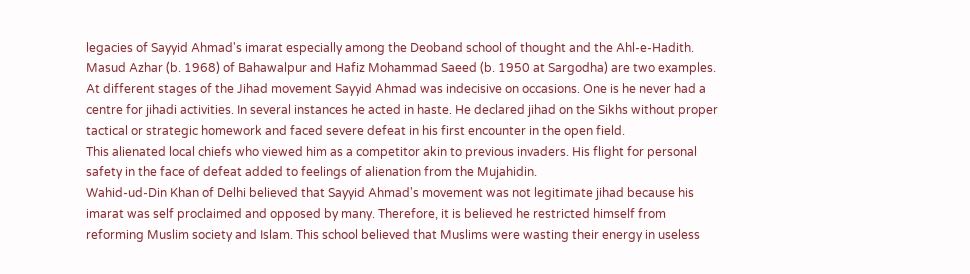legacies of Sayyid Ahmad's imarat especially among the Deoband school of thought and the Ahl-e-Hadith. Masud Azhar (b. 1968) of Bahawalpur and Hafiz Mohammad Saeed (b. 1950 at Sargodha) are two examples.
At different stages of the Jihad movement Sayyid Ahmad was indecisive on occasions. One is he never had a centre for jihadi activities. In several instances he acted in haste. He declared jihad on the Sikhs without proper tactical or strategic homework and faced severe defeat in his first encounter in the open field.
This alienated local chiefs who viewed him as a competitor akin to previous invaders. His flight for personal safety in the face of defeat added to feelings of alienation from the Mujahidin.
Wahid-ud-Din Khan of Delhi believed that Sayyid Ahmad's movement was not legitimate jihad because his imarat was self proclaimed and opposed by many. Therefore, it is believed he restricted himself from reforming Muslim society and Islam. This school believed that Muslims were wasting their energy in useless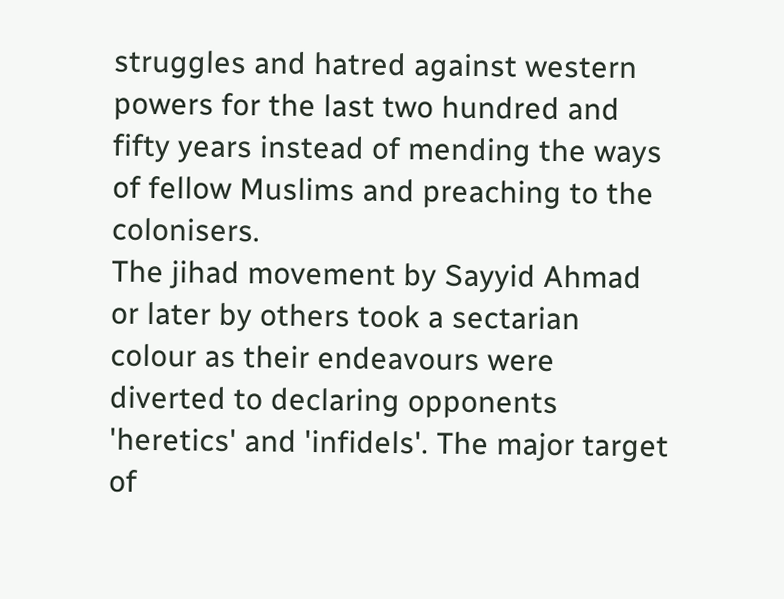struggles and hatred against western powers for the last two hundred and fifty years instead of mending the ways of fellow Muslims and preaching to the colonisers.
The jihad movement by Sayyid Ahmad or later by others took a sectarian colour as their endeavours were diverted to declaring opponents 'heretics' and 'infidels'. The major target of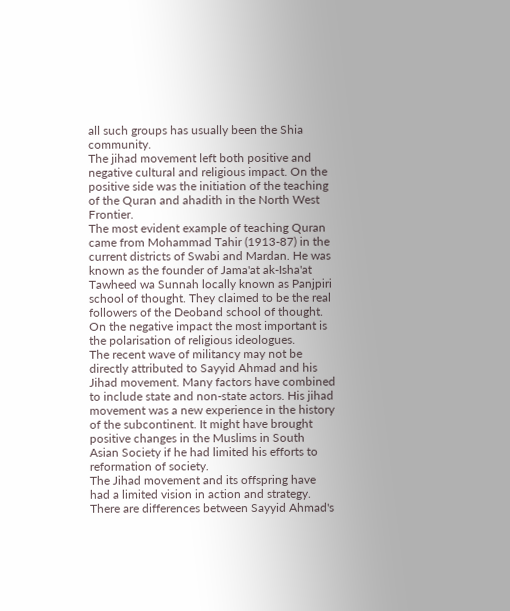all such groups has usually been the Shia community.
The jihad movement left both positive and negative cultural and religious impact. On the positive side was the initiation of the teaching of the Quran and ahadith in the North West Frontier.
The most evident example of teaching Quran came from Mohammad Tahir (1913-87) in the current districts of Swabi and Mardan. He was known as the founder of Jama'at ak-Isha'at Tawheed wa Sunnah locally known as Panjpiri school of thought. They claimed to be the real followers of the Deoband school of thought. On the negative impact the most important is the polarisation of religious ideologues.
The recent wave of militancy may not be directly attributed to Sayyid Ahmad and his Jihad movement. Many factors have combined to include state and non-state actors. His jihad movement was a new experience in the history of the subcontinent. It might have brought positive changes in the Muslims in South Asian Society if he had limited his efforts to reformation of society.
The Jihad movement and its offspring have had a limited vision in action and strategy. There are differences between Sayyid Ahmad's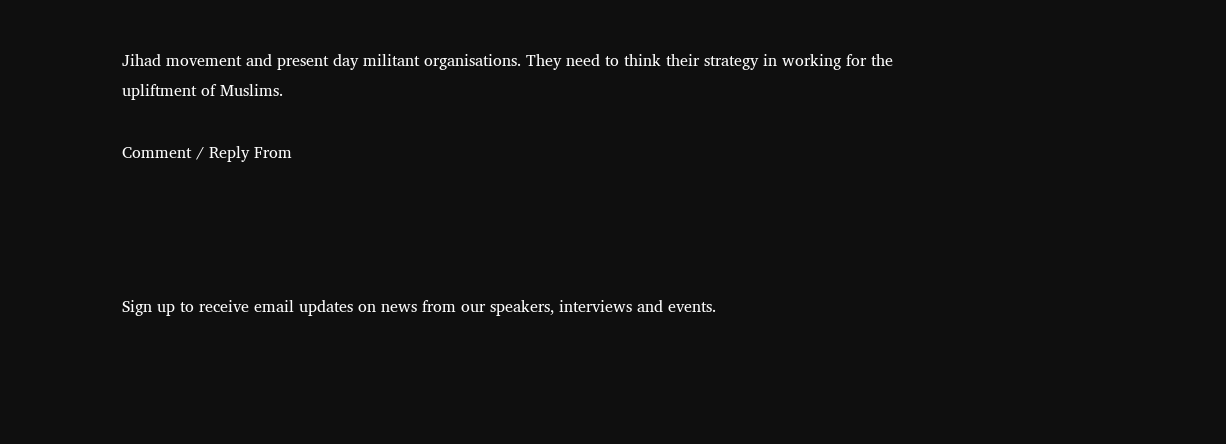Jihad movement and present day militant organisations. They need to think their strategy in working for the upliftment of Muslims.

Comment / Reply From




Sign up to receive email updates on news from our speakers, interviews and events.